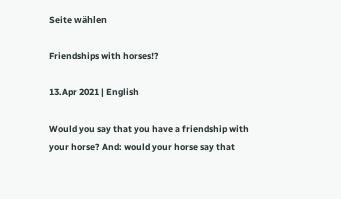Seite wählen

Friendships with horses!?

13.Apr 2021 | English

Would you say that you have a friendship with your horse? And: would your horse say that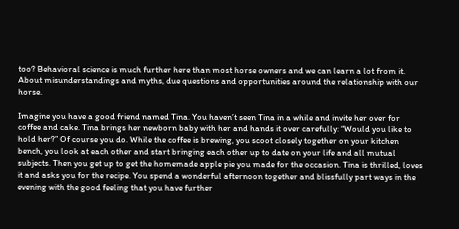too? Behavioral science is much further here than most horse owners and we can learn a lot from it. About misunderstandings and myths, due questions and opportunities around the relationship with our horse.

Imagine you have a good friend named Tina. You haven’t seen Tina in a while and invite her over for coffee and cake. Tina brings her newborn baby with her and hands it over carefully: “Would you like to hold her?” Of course you do. While the coffee is brewing, you scoot closely together on your kitchen bench, you look at each other and start bringing each other up to date on your life and all mutual subjects. Then you get up to get the homemade apple pie you made for the occasion. Tina is thrilled, loves it and asks you for the recipe. You spend a wonderful afternoon together and blissfully part ways in the evening with the good feeling that you have further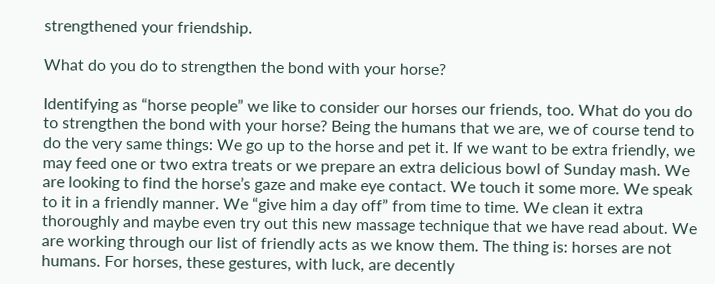strengthened your friendship.

What do you do to strengthen the bond with your horse?

Identifying as “horse people” we like to consider our horses our friends, too. What do you do to strengthen the bond with your horse? Being the humans that we are, we of course tend to do the very same things: We go up to the horse and pet it. If we want to be extra friendly, we may feed one or two extra treats or we prepare an extra delicious bowl of Sunday mash. We are looking to find the horse’s gaze and make eye contact. We touch it some more. We speak to it in a friendly manner. We “give him a day off” from time to time. We clean it extra thoroughly and maybe even try out this new massage technique that we have read about. We are working through our list of friendly acts as we know them. The thing is: horses are not humans. For horses, these gestures, with luck, are decently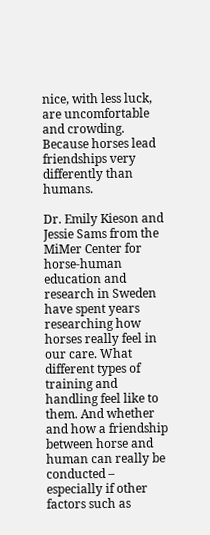nice, with less luck, are uncomfortable and crowding. Because horses lead friendships very differently than humans.

Dr. Emily Kieson and Jessie Sams from the MiMer Center for horse-human education and research in Sweden have spent years researching how horses really feel in our care. What different types of training and handling feel like to them. And whether and how a friendship between horse and human can really be conducted – especially if other factors such as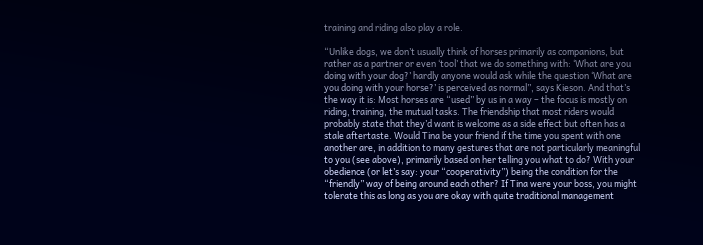training and riding also play a role.

“Unlike dogs, we don’t usually think of horses primarily as companions, but rather as a partner or even ‘tool’ that we do something with: ‘What are you doing with your dog?’ hardly anyone would ask while the question ‘What are you doing with your horse?’ is perceived as normal”, says Kieson. And that’s the way it is: Most horses are “used” by us in a way – the focus is mostly on riding, training, the mutual tasks. The friendship that most riders would probably state that they’d want is welcome as a side effect but often has a stale aftertaste. Would Tina be your friend if the time you spent with one another are, in addition to many gestures that are not particularly meaningful to you (see above), primarily based on her telling you what to do? With your obedience (or let’s say: your “cooperativity”) being the condition for the “friendly” way of being around each other? If Tina were your boss, you might tolerate this as long as you are okay with quite traditional management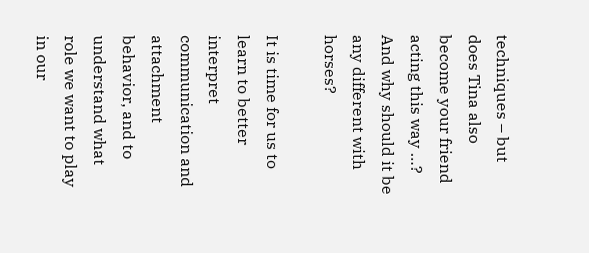techniques – but does Tina also become your friend acting this way …? And why should it be any different with horses?

It is time for us to learn to better interpret communication and attachment behavior, and to understand what role we want to play in our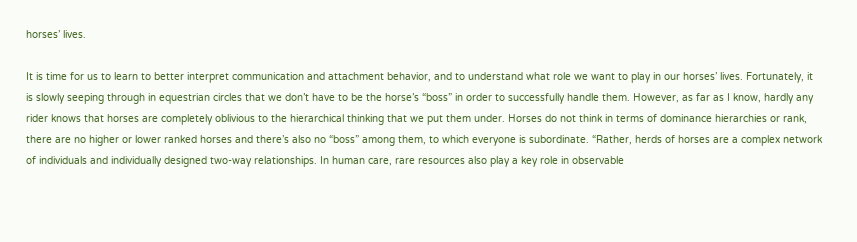horses’ lives.

It is time for us to learn to better interpret communication and attachment behavior, and to understand what role we want to play in our horses’ lives. Fortunately, it is slowly seeping through in equestrian circles that we don’t have to be the horse’s “boss” in order to successfully handle them. However, as far as I know, hardly any rider knows that horses are completely oblivious to the hierarchical thinking that we put them under. Horses do not think in terms of dominance hierarchies or rank, there are no higher or lower ranked horses and there’s also no “boss” among them, to which everyone is subordinate. “Rather, herds of horses are a complex network of individuals and individually designed two-way relationships. In human care, rare resources also play a key role in observable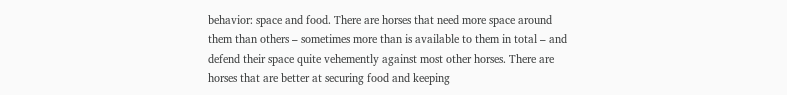behavior: space and food. There are horses that need more space around them than others – sometimes more than is available to them in total – and defend their space quite vehemently against most other horses. There are horses that are better at securing food and keeping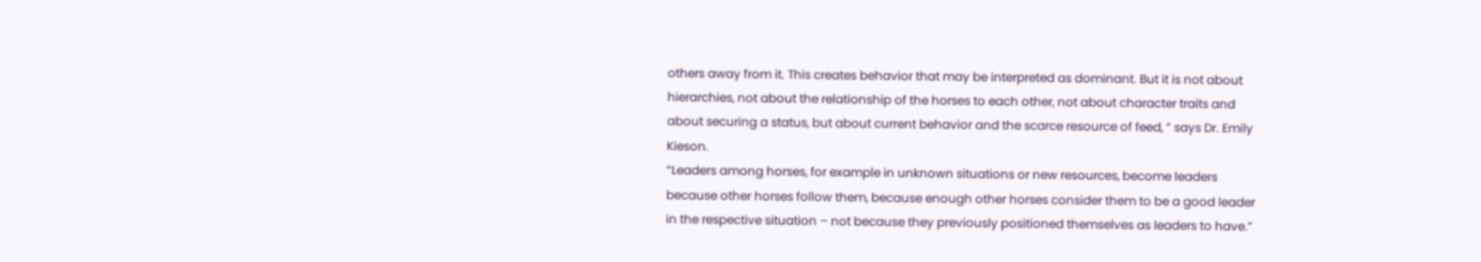others away from it. This creates behavior that may be interpreted as dominant. But it is not about hierarchies, not about the relationship of the horses to each other, not about character traits and about securing a status, but about current behavior and the scarce resource of feed, ” says Dr. Emily Kieson.
“Leaders among horses, for example in unknown situations or new resources, become leaders because other horses follow them, because enough other horses consider them to be a good leader in the respective situation – not because they previously positioned themselves as leaders to have.”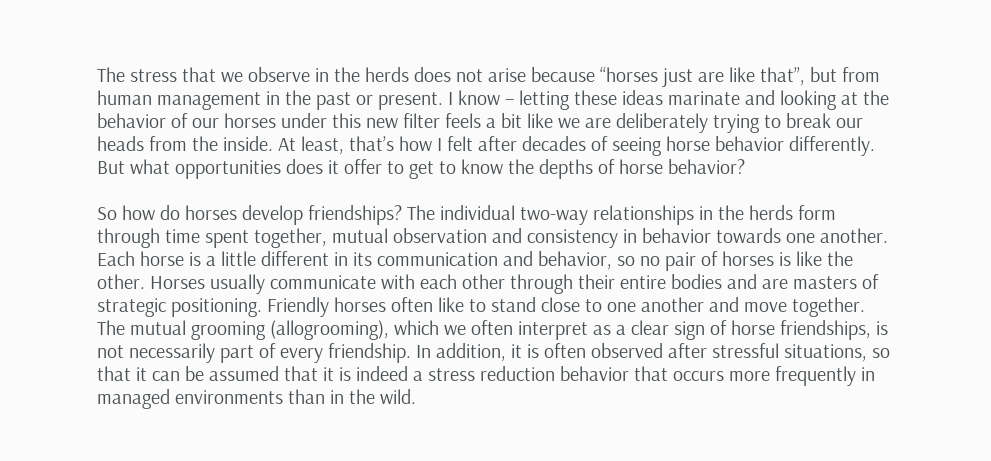The stress that we observe in the herds does not arise because “horses just are like that”, but from human management in the past or present. I know – letting these ideas marinate and looking at the behavior of our horses under this new filter feels a bit like we are deliberately trying to break our heads from the inside. At least, that’s how I felt after decades of seeing horse behavior differently. But what opportunities does it offer to get to know the depths of horse behavior?

So how do horses develop friendships? The individual two-way relationships in the herds form through time spent together, mutual observation and consistency in behavior towards one another. Each horse is a little different in its communication and behavior, so no pair of horses is like the other. Horses usually communicate with each other through their entire bodies and are masters of strategic positioning. Friendly horses often like to stand close to one another and move together. The mutual grooming (allogrooming), which we often interpret as a clear sign of horse friendships, is not necessarily part of every friendship. In addition, it is often observed after stressful situations, so that it can be assumed that it is indeed a stress reduction behavior that occurs more frequently in managed environments than in the wild.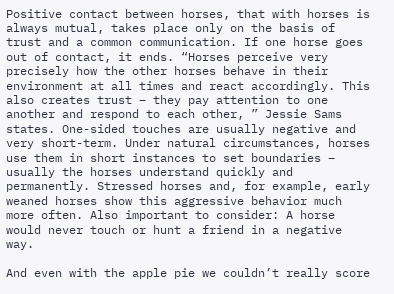Positive contact between horses, that with horses is always mutual, takes place only on the basis of trust and a common communication. If one horse goes out of contact, it ends. “Horses perceive very precisely how the other horses behave in their environment at all times and react accordingly. This also creates trust – they pay attention to one another and respond to each other, ” Jessie Sams states. One-sided touches are usually negative and very short-term. Under natural circumstances, horses use them in short instances to set boundaries – usually the horses understand quickly and permanently. Stressed horses and, for example, early weaned horses show this aggressive behavior much more often. Also important to consider: A horse would never touch or hunt a friend in a negative way.

And even with the apple pie we couldn’t really score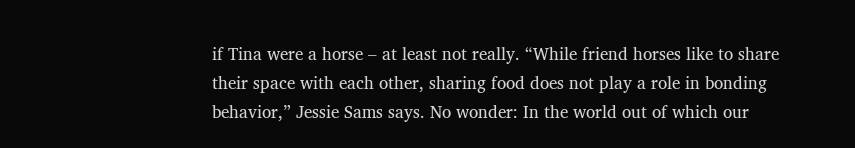if Tina were a horse – at least not really. “While friend horses like to share their space with each other, sharing food does not play a role in bonding behavior,” Jessie Sams says. No wonder: In the world out of which our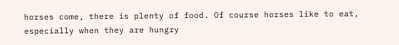horses come, there is plenty of food. Of course horses like to eat, especially when they are hungry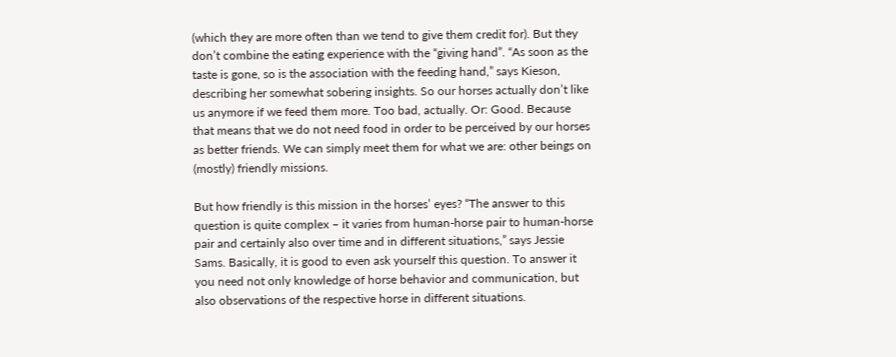(which they are more often than we tend to give them credit for). But they don’t combine the eating experience with the “giving hand”. “As soon as the taste is gone, so is the association with the feeding hand,” says Kieson, describing her somewhat sobering insights. So our horses actually don’t like us anymore if we feed them more. Too bad, actually. Or: Good. Because that means that we do not need food in order to be perceived by our horses as better friends. We can simply meet them for what we are: other beings on (mostly) friendly missions.

But how friendly is this mission in the horses’ eyes? “The answer to this question is quite complex – it varies from human-horse pair to human-horse pair and certainly also over time and in different situations,” says Jessie Sams. Basically, it is good to even ask yourself this question. To answer it you need not only knowledge of horse behavior and communication, but also observations of the respective horse in different situations.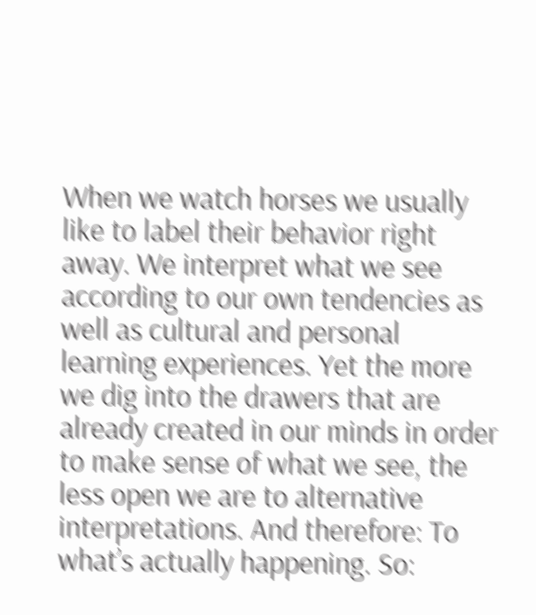When we watch horses we usually like to label their behavior right away. We interpret what we see according to our own tendencies as well as cultural and personal learning experiences. Yet the more we dig into the drawers that are already created in our minds in order to make sense of what we see, the less open we are to alternative interpretations. And therefore: To what’s actually happening. So: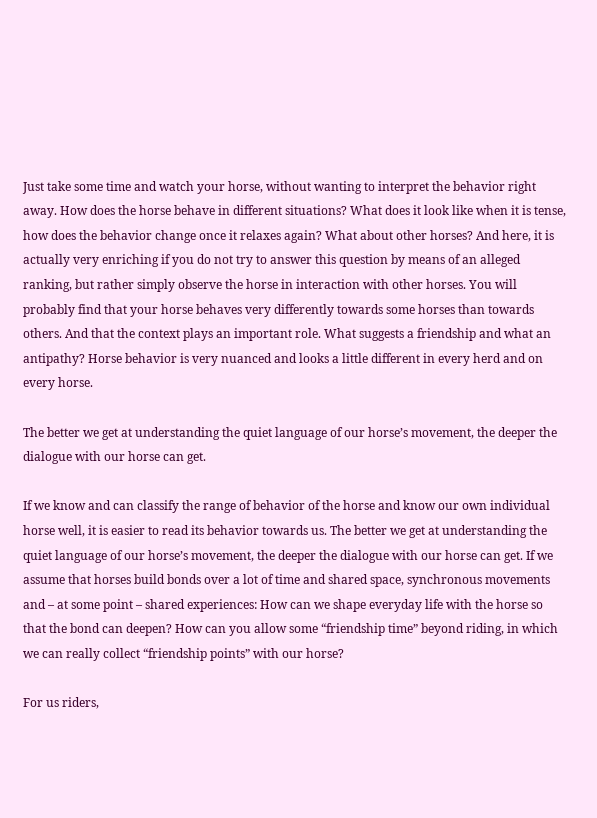Just take some time and watch your horse, without wanting to interpret the behavior right away. How does the horse behave in different situations? What does it look like when it is tense, how does the behavior change once it relaxes again? What about other horses? And here, it is actually very enriching if you do not try to answer this question by means of an alleged ranking, but rather simply observe the horse in interaction with other horses. You will probably find that your horse behaves very differently towards some horses than towards others. And that the context plays an important role. What suggests a friendship and what an antipathy? Horse behavior is very nuanced and looks a little different in every herd and on every horse.

The better we get at understanding the quiet language of our horse’s movement, the deeper the dialogue with our horse can get.

If we know and can classify the range of behavior of the horse and know our own individual horse well, it is easier to read its behavior towards us. The better we get at understanding the quiet language of our horse’s movement, the deeper the dialogue with our horse can get. If we assume that horses build bonds over a lot of time and shared space, synchronous movements and – at some point – shared experiences: How can we shape everyday life with the horse so that the bond can deepen? How can you allow some “friendship time” beyond riding, in which we can really collect “friendship points” with our horse?

For us riders,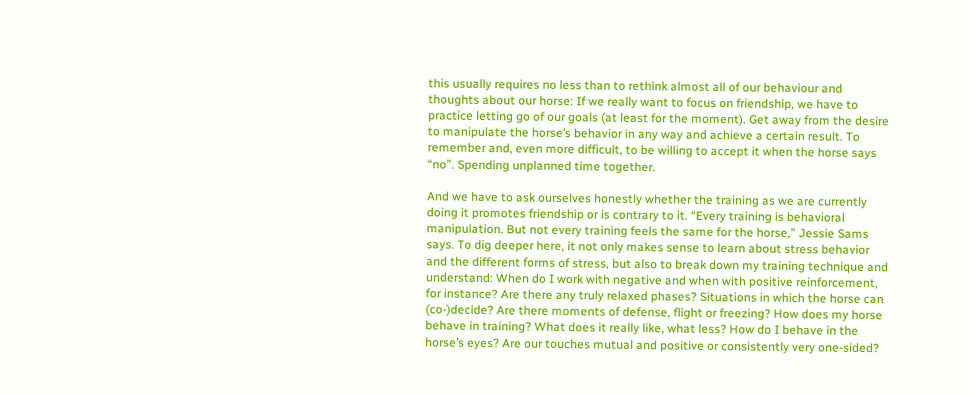this usually requires no less than to rethink almost all of our behaviour and thoughts about our horse: If we really want to focus on friendship, we have to practice letting go of our goals (at least for the moment). Get away from the desire to manipulate the horse’s behavior in any way and achieve a certain result. To remember and, even more difficult, to be willing to accept it when the horse says “no”. Spending unplanned time together.

And we have to ask ourselves honestly whether the training as we are currently doing it promotes friendship or is contrary to it. “Every training is behavioral manipulation. But not every training feels the same for the horse,” Jessie Sams says. To dig deeper here, it not only makes sense to learn about stress behavior and the different forms of stress, but also to break down my training technique and understand: When do I work with negative and when with positive reinforcement, for instance? Are there any truly relaxed phases? Situations in which the horse can (co-)decide? Are there moments of defense, flight or freezing? How does my horse behave in training? What does it really like, what less? How do I behave in the horse’s eyes? Are our touches mutual and positive or consistently very one-sided?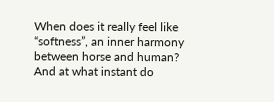When does it really feel like “softness”, an inner harmony between horse and human? And at what instant do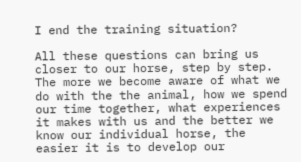I end the training situation?

All these questions can bring us closer to our horse, step by step. The more we become aware of what we do with the the animal, how we spend our time together, what experiences it makes with us and the better we know our individual horse, the easier it is to develop our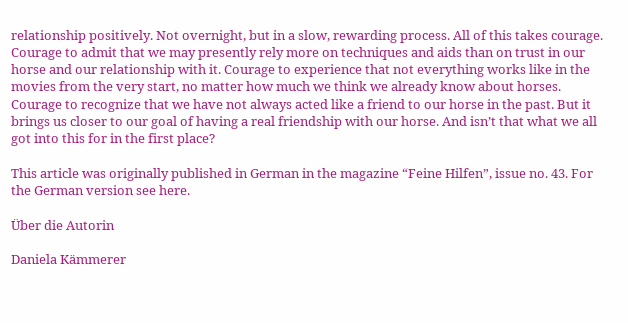relationship positively. Not overnight, but in a slow, rewarding process. All of this takes courage. Courage to admit that we may presently rely more on techniques and aids than on trust in our horse and our relationship with it. Courage to experience that not everything works like in the movies from the very start, no matter how much we think we already know about horses. Courage to recognize that we have not always acted like a friend to our horse in the past. But it brings us closer to our goal of having a real friendship with our horse. And isn’t that what we all got into this for in the first place?

This article was originally published in German in the magazine “Feine Hilfen”, issue no. 43. For the German version see here.

Über die Autorin

Daniela Kämmerer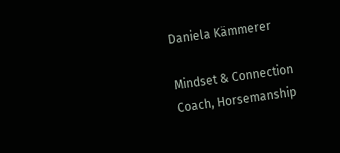Daniela Kämmerer

Mindset & Connection Coach, Horsemanship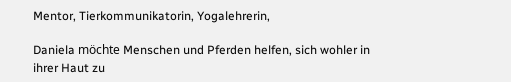Mentor, Tierkommunikatorin, Yogalehrerin,

Daniela möchte Menschen und Pferden helfen, sich wohler in ihrer Haut zu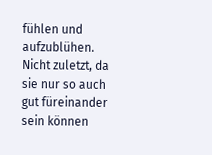fühlen und aufzublühen. Nicht zuletzt, da sie nur so auch gut füreinander sein können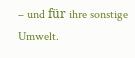– und für ihre sonstige Umwelt.